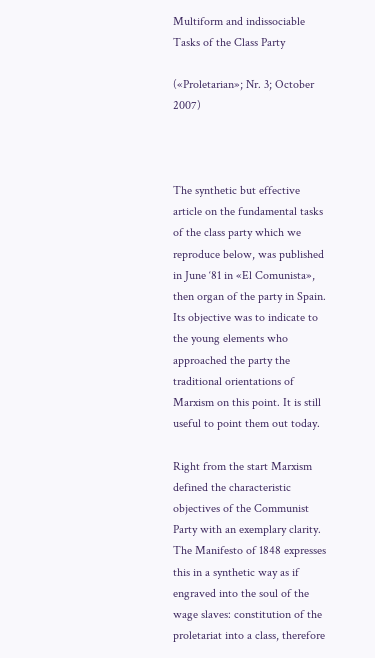Multiform and indissociable Tasks of the Class Party

(«Proletarian»; Nr. 3; October 2007)



The synthetic but effective article on the fundamental tasks of the class party which we reproduce below, was published in June ‘81 in «El Comunista», then organ of the party in Spain. Its objective was to indicate to the young elements who approached the party the traditional orientations of Marxism on this point. It is still useful to point them out today.

Right from the start Marxism defined the characteristic objectives of the Communist Party with an exemplary clarity. The Manifesto of 1848 expresses this in a synthetic way as if engraved into the soul of the wage slaves: constitution of the proletariat into a class, therefore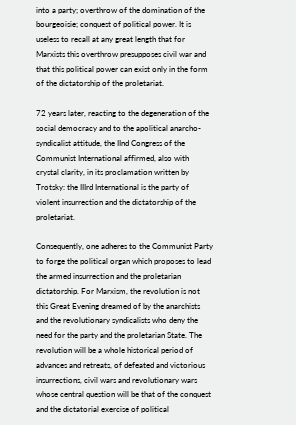into a party; overthrow of the domination of the bourgeoisie; conquest of political power. It is useless to recall at any great length that for Marxists this overthrow presupposes civil war and that this political power can exist only in the form of the dictatorship of the proletariat.

72 years later, reacting to the degeneration of the social democracy and to the apolitical anarcho-syndicalist attitude, the IInd Congress of the Communist International affirmed, also with crystal clarity, in its proclamation written by Trotsky: the IIIrd International is the party of violent insurrection and the dictatorship of the proletariat.

Consequently, one adheres to the Communist Party to forge the political organ which proposes to lead the armed insurrection and the proletarian dictatorship. For Marxism, the revolution is not this Great Evening dreamed of by the anarchists and the revolutionary syndicalists who deny the need for the party and the proletarian State. The revolution will be a whole historical period of advances and retreats, of defeated and victorious insurrections, civil wars and revolutionary wars whose central question will be that of the conquest and the dictatorial exercise of political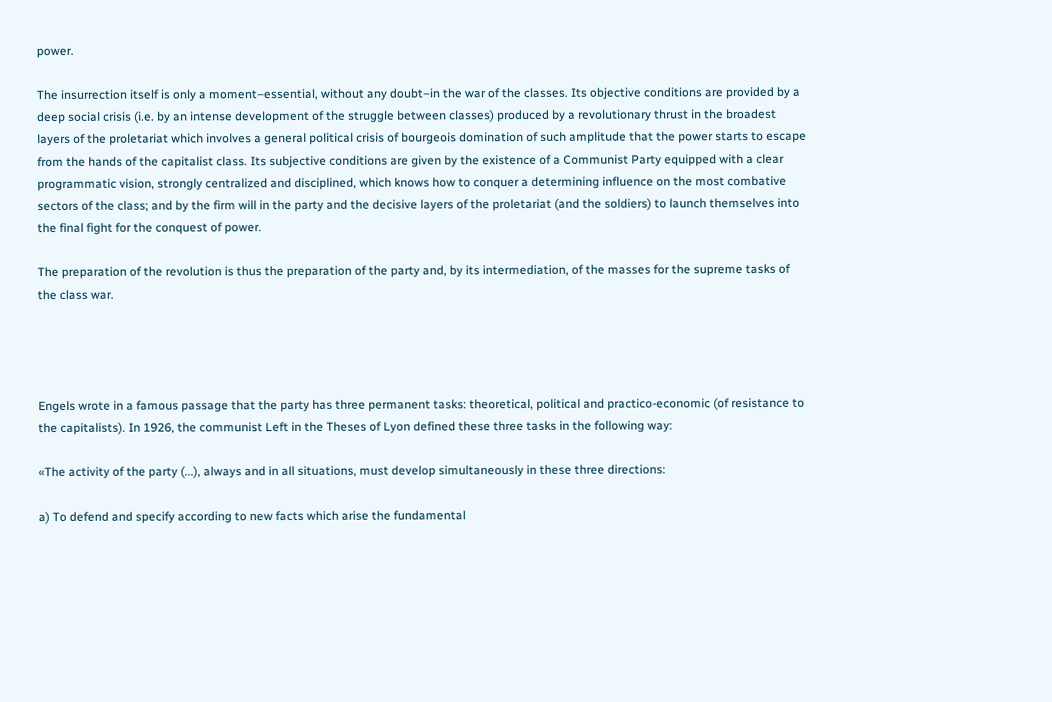power.

The insurrection itself is only a moment–essential, without any doubt–in the war of the classes. Its objective conditions are provided by a deep social crisis (i.e. by an intense development of the struggle between classes) produced by a revolutionary thrust in the broadest layers of the proletariat which involves a general political crisis of bourgeois domination of such amplitude that the power starts to escape from the hands of the capitalist class. Its subjective conditions are given by the existence of a Communist Party equipped with a clear programmatic vision, strongly centralized and disciplined, which knows how to conquer a determining influence on the most combative sectors of the class; and by the firm will in the party and the decisive layers of the proletariat (and the soldiers) to launch themselves into the final fight for the conquest of power.

The preparation of the revolution is thus the preparation of the party and, by its intermediation, of the masses for the supreme tasks of the class war.




Engels wrote in a famous passage that the party has three permanent tasks: theoretical, political and practico-economic (of resistance to the capitalists). In 1926, the communist Left in the Theses of Lyon defined these three tasks in the following way:

«The activity of the party (...), always and in all situations, must develop simultaneously in these three directions:

a) To defend and specify according to new facts which arise the fundamental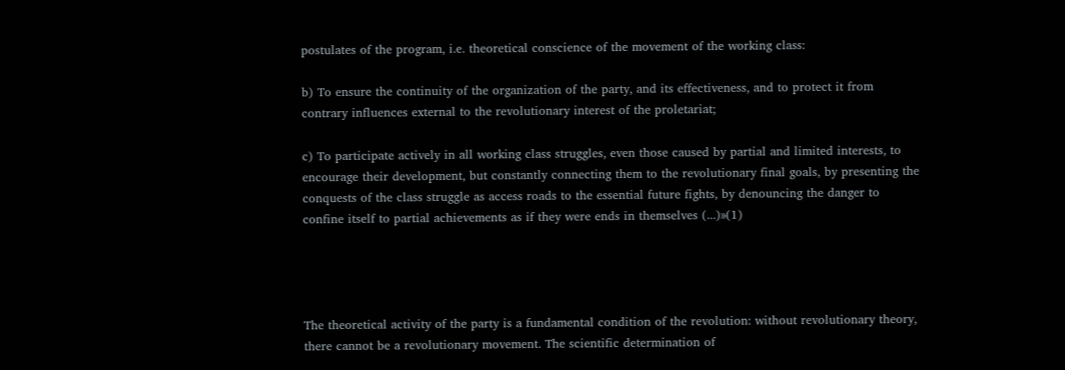postulates of the program, i.e. theoretical conscience of the movement of the working class:

b) To ensure the continuity of the organization of the party, and its effectiveness, and to protect it from contrary influences external to the revolutionary interest of the proletariat;

c) To participate actively in all working class struggles, even those caused by partial and limited interests, to encourage their development, but constantly connecting them to the revolutionary final goals, by presenting the conquests of the class struggle as access roads to the essential future fights, by denouncing the danger to confine itself to partial achievements as if they were ends in themselves (...)»(1)




The theoretical activity of the party is a fundamental condition of the revolution: without revolutionary theory, there cannot be a revolutionary movement. The scientific determination of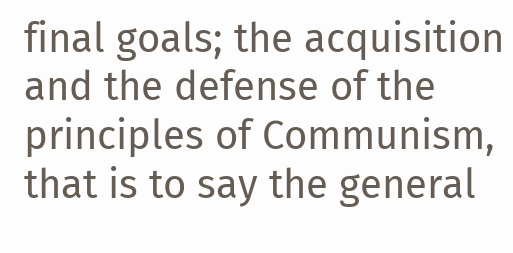final goals; the acquisition and the defense of the principles of Communism, that is to say the general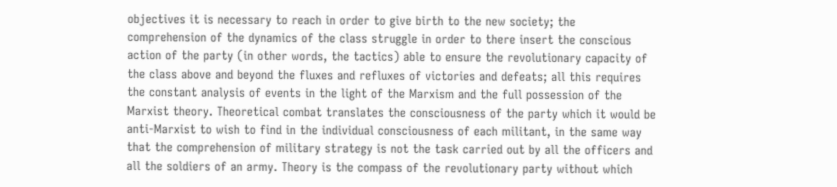objectives it is necessary to reach in order to give birth to the new society; the comprehension of the dynamics of the class struggle in order to there insert the conscious action of the party (in other words, the tactics) able to ensure the revolutionary capacity of the class above and beyond the fluxes and refluxes of victories and defeats; all this requires the constant analysis of events in the light of the Marxism and the full possession of the Marxist theory. Theoretical combat translates the consciousness of the party which it would be anti-Marxist to wish to find in the individual consciousness of each militant, in the same way that the comprehension of military strategy is not the task carried out by all the officers and all the soldiers of an army. Theory is the compass of the revolutionary party without which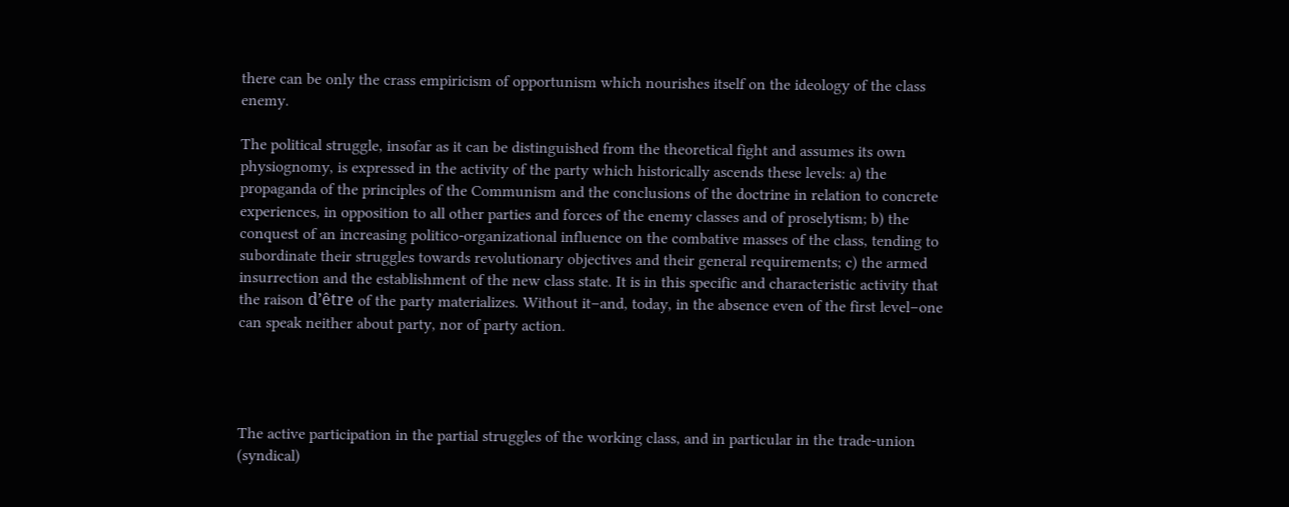there can be only the crass empiricism of opportunism which nourishes itself on the ideology of the class enemy.

The political struggle, insofar as it can be distinguished from the theoretical fight and assumes its own physiognomy, is expressed in the activity of the party which historically ascends these levels: a) the propaganda of the principles of the Communism and the conclusions of the doctrine in relation to concrete experiences, in opposition to all other parties and forces of the enemy classes and of proselytism; b) the conquest of an increasing politico-organizational influence on the combative masses of the class, tending to subordinate their struggles towards revolutionary objectives and their general requirements; c) the armed insurrection and the establishment of the new class state. It is in this specific and characteristic activity that the raison d’être of the party materializes. Without it–and, today, in the absence even of the first level–one can speak neither about party, nor of party action.




The active participation in the partial struggles of the working class, and in particular in the trade-union (syndical)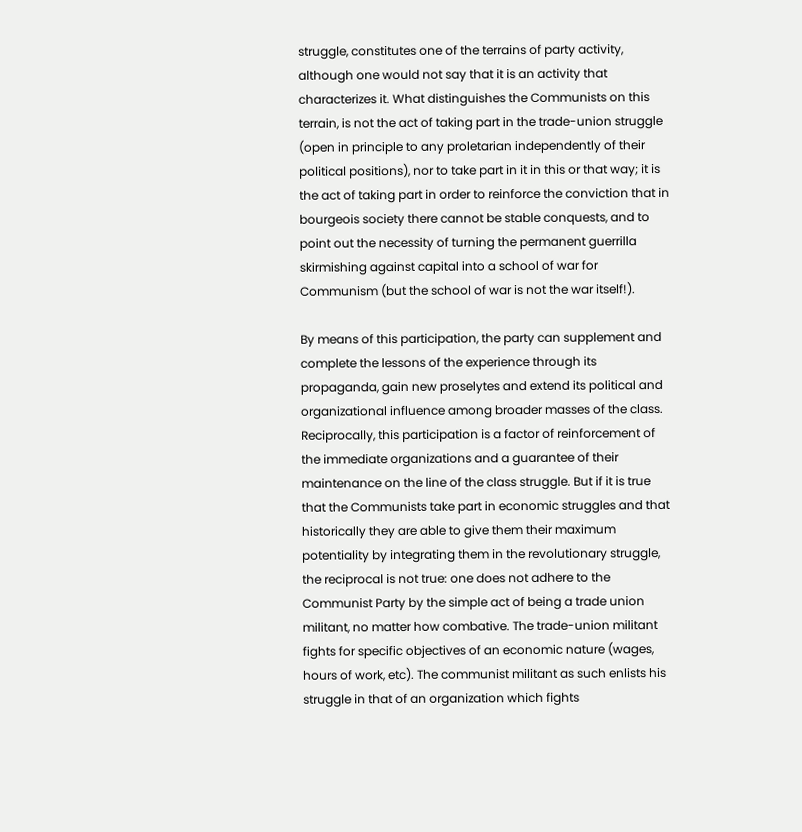struggle, constitutes one of the terrains of party activity, although one would not say that it is an activity that characterizes it. What distinguishes the Communists on this terrain, is not the act of taking part in the trade-union struggle (open in principle to any proletarian independently of their political positions), nor to take part in it in this or that way; it is the act of taking part in order to reinforce the conviction that in bourgeois society there cannot be stable conquests, and to point out the necessity of turning the permanent guerrilla skirmishing against capital into a school of war for Communism (but the school of war is not the war itself!).

By means of this participation, the party can supplement and complete the lessons of the experience through its propaganda, gain new proselytes and extend its political and organizational influence among broader masses of the class. Reciprocally, this participation is a factor of reinforcement of the immediate organizations and a guarantee of their maintenance on the line of the class struggle. But if it is true that the Communists take part in economic struggles and that historically they are able to give them their maximum potentiality by integrating them in the revolutionary struggle, the reciprocal is not true: one does not adhere to the Communist Party by the simple act of being a trade union militant, no matter how combative. The trade-union militant fights for specific objectives of an economic nature (wages, hours of work, etc). The communist militant as such enlists his struggle in that of an organization which fights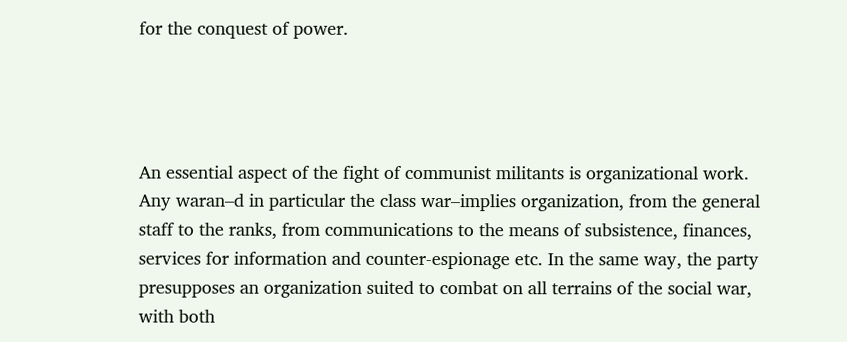for the conquest of power.




An essential aspect of the fight of communist militants is organizational work. Any waran–d in particular the class war–implies organization, from the general staff to the ranks, from communications to the means of subsistence, finances, services for information and counter-espionage etc. In the same way, the party presupposes an organization suited to combat on all terrains of the social war, with both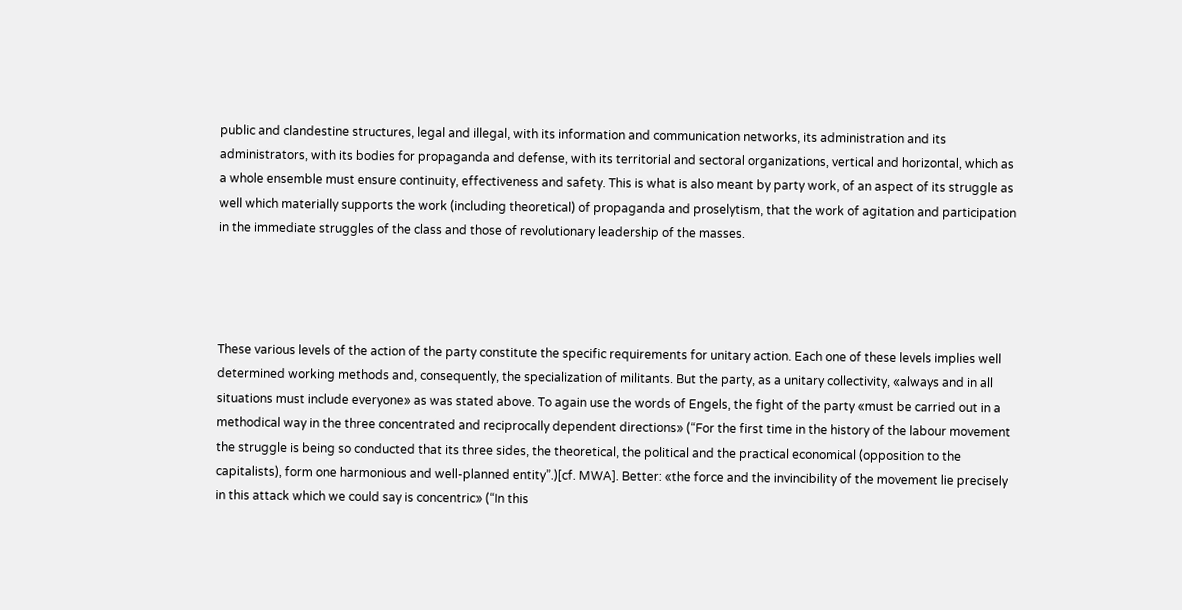public and clandestine structures, legal and illegal, with its information and communication networks, its administration and its administrators, with its bodies for propaganda and defense, with its territorial and sectoral organizations, vertical and horizontal, which as a whole ensemble must ensure continuity, effectiveness and safety. This is what is also meant by party work, of an aspect of its struggle as well which materially supports the work (including theoretical) of propaganda and proselytism, that the work of agitation and participation in the immediate struggles of the class and those of revolutionary leadership of the masses.




These various levels of the action of the party constitute the specific requirements for unitary action. Each one of these levels implies well determined working methods and, consequently, the specialization of militants. But the party, as a unitary collectivity, «always and in all situations must include everyone» as was stated above. To again use the words of Engels, the fight of the party «must be carried out in a methodical way in the three concentrated and reciprocally dependent directions» (“For the first time in the history of the labour movement the struggle is being so conducted that its three sides, the theoretical, the political and the practical economical (opposition to the capitalists), form one harmonious and well-planned entity”.)[cf. MWA]. Better: «the force and the invincibility of the movement lie precisely in this attack which we could say is concentric» (“In this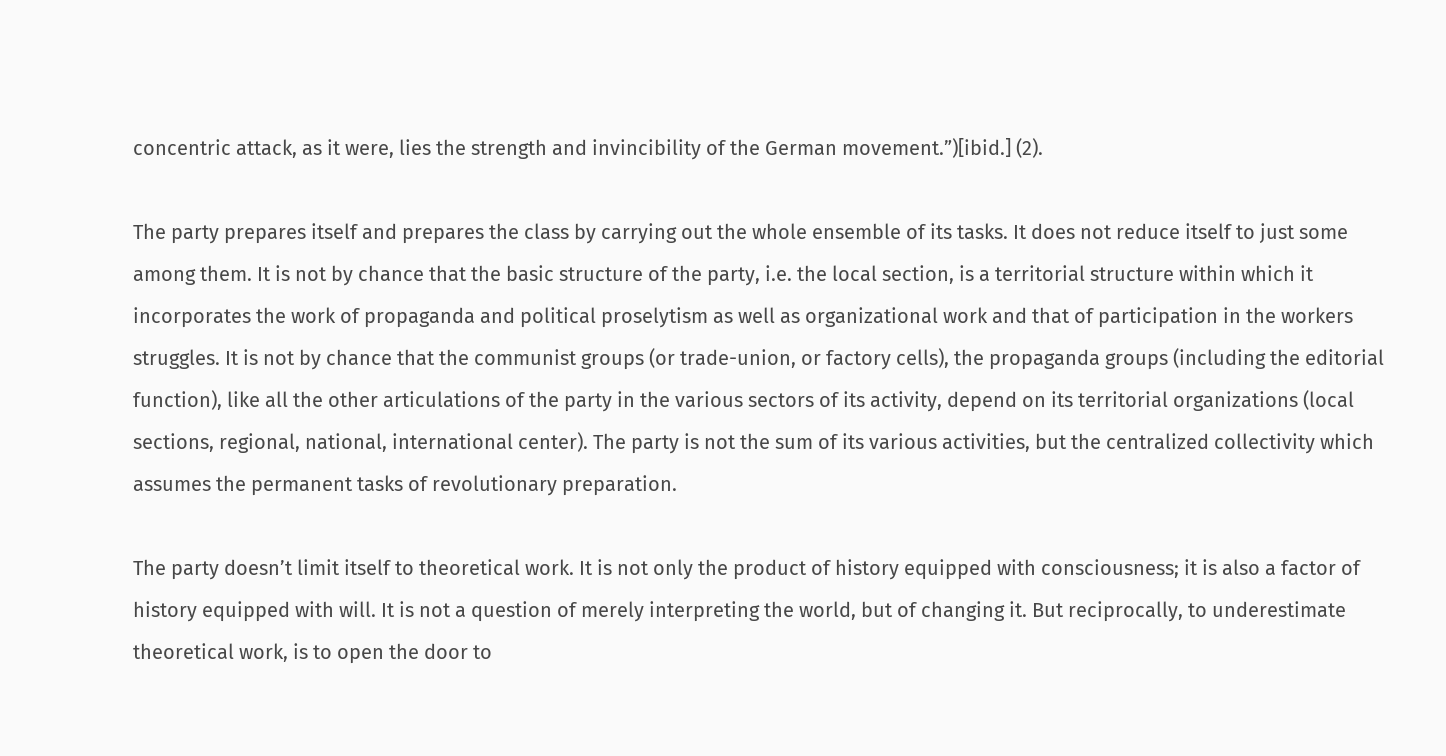concentric attack, as it were, lies the strength and invincibility of the German movement.”)[ibid.] (2).

The party prepares itself and prepares the class by carrying out the whole ensemble of its tasks. It does not reduce itself to just some among them. It is not by chance that the basic structure of the party, i.e. the local section, is a territorial structure within which it incorporates the work of propaganda and political proselytism as well as organizational work and that of participation in the workers struggles. It is not by chance that the communist groups (or trade-union, or factory cells), the propaganda groups (including the editorial function), like all the other articulations of the party in the various sectors of its activity, depend on its territorial organizations (local sections, regional, national, international center). The party is not the sum of its various activities, but the centralized collectivity which assumes the permanent tasks of revolutionary preparation.

The party doesn’t limit itself to theoretical work. It is not only the product of history equipped with consciousness; it is also a factor of history equipped with will. It is not a question of merely interpreting the world, but of changing it. But reciprocally, to underestimate theoretical work, is to open the door to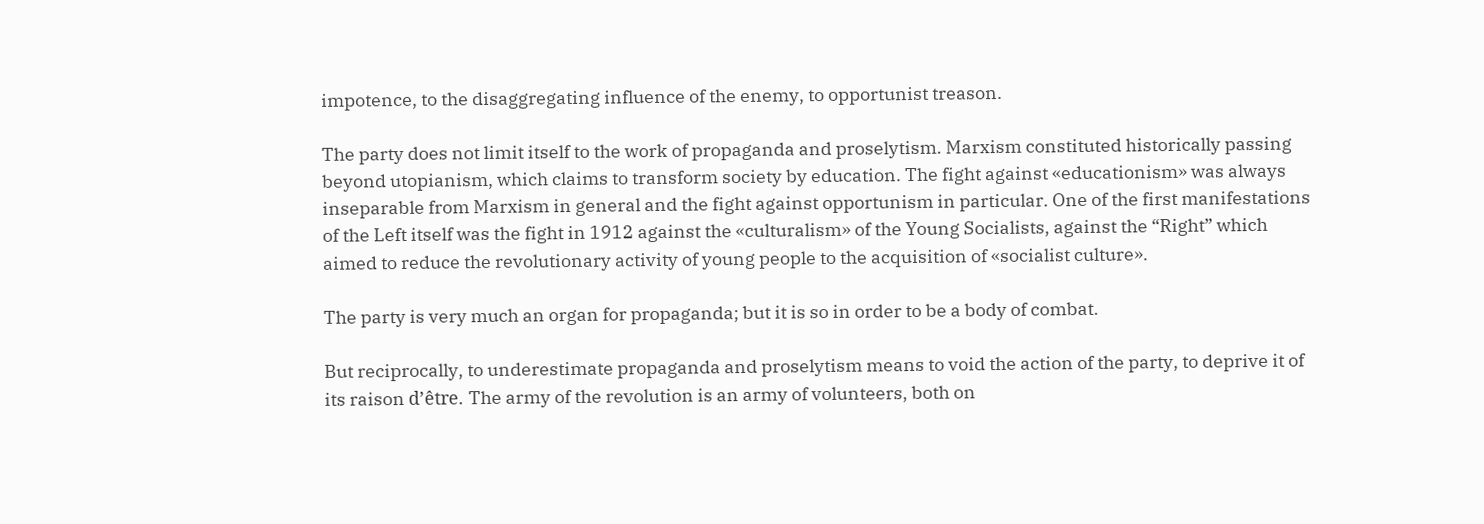impotence, to the disaggregating influence of the enemy, to opportunist treason.

The party does not limit itself to the work of propaganda and proselytism. Marxism constituted historically passing beyond utopianism, which claims to transform society by education. The fight against «educationism» was always inseparable from Marxism in general and the fight against opportunism in particular. One of the first manifestations of the Left itself was the fight in 1912 against the «culturalism» of the Young Socialists, against the “Right” which aimed to reduce the revolutionary activity of young people to the acquisition of «socialist culture».

The party is very much an organ for propaganda; but it is so in order to be a body of combat.

But reciprocally, to underestimate propaganda and proselytism means to void the action of the party, to deprive it of its raison d’être. The army of the revolution is an army of volunteers, both on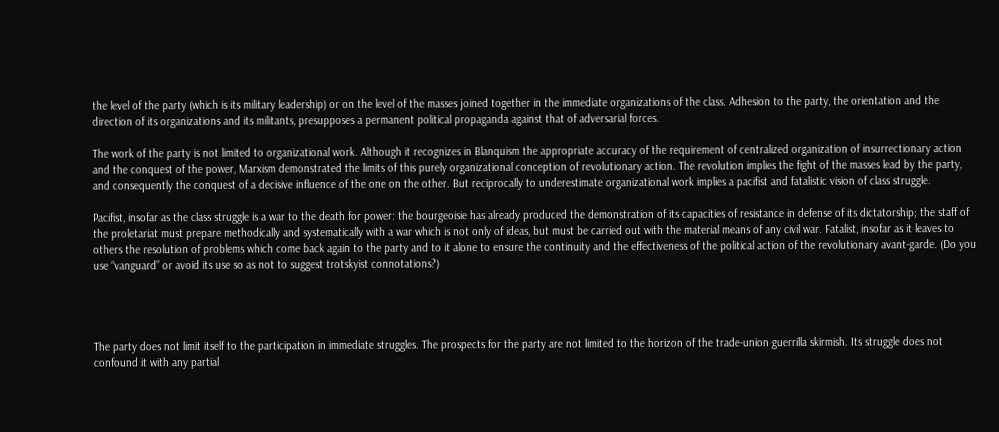the level of the party (which is its military leadership) or on the level of the masses joined together in the immediate organizations of the class. Adhesion to the party, the orientation and the direction of its organizations and its militants, presupposes a permanent political propaganda against that of adversarial forces.

The work of the party is not limited to organizational work. Although it recognizes in Blanquism the appropriate accuracy of the requirement of centralized organization of insurrectionary action and the conquest of the power, Marxism demonstrated the limits of this purely organizational conception of revolutionary action. The revolution implies the fight of the masses lead by the party, and consequently the conquest of a decisive influence of the one on the other. But reciprocally to underestimate organizational work implies a pacifist and fatalistic vision of class struggle.

Pacifist, insofar as the class struggle is a war to the death for power: the bourgeoisie has already produced the demonstration of its capacities of resistance in defense of its dictatorship; the staff of the proletariat must prepare methodically and systematically with a war which is not only of ideas, but must be carried out with the material means of any civil war. Fatalist, insofar as it leaves to others the resolution of problems which come back again to the party and to it alone to ensure the continuity and the effectiveness of the political action of the revolutionary avant-garde. (Do you use “vanguard” or avoid its use so as not to suggest trotskyist connotations?)




The party does not limit itself to the participation in immediate struggles. The prospects for the party are not limited to the horizon of the trade-union guerrilla skirmish. Its struggle does not confound it with any partial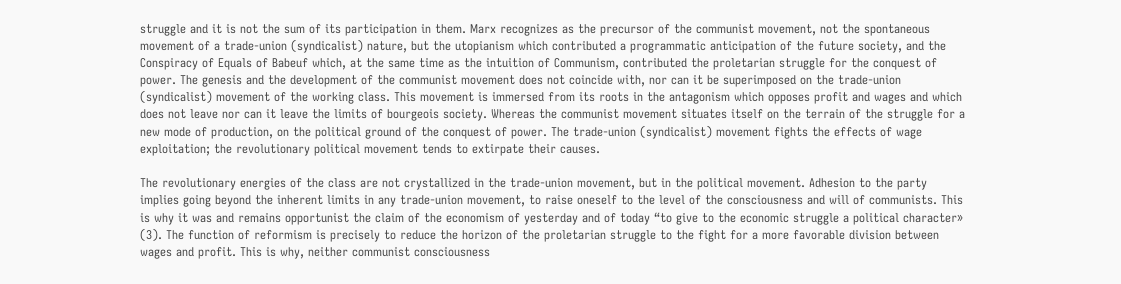struggle and it is not the sum of its participation in them. Marx recognizes as the precursor of the communist movement, not the spontaneous movement of a trade-union (syndicalist) nature, but the utopianism which contributed a programmatic anticipation of the future society, and the Conspiracy of Equals of Babeuf which, at the same time as the intuition of Communism, contributed the proletarian struggle for the conquest of power. The genesis and the development of the communist movement does not coincide with, nor can it be superimposed on the trade-union (syndicalist) movement of the working class. This movement is immersed from its roots in the antagonism which opposes profit and wages and which does not leave nor can it leave the limits of bourgeois society. Whereas the communist movement situates itself on the terrain of the struggle for a new mode of production, on the political ground of the conquest of power. The trade-union (syndicalist) movement fights the effects of wage exploitation; the revolutionary political movement tends to extirpate their causes.

The revolutionary energies of the class are not crystallized in the trade-union movement, but in the political movement. Adhesion to the party implies going beyond the inherent limits in any trade-union movement, to raise oneself to the level of the consciousness and will of communists. This is why it was and remains opportunist the claim of the economism of yesterday and of today “to give to the economic struggle a political character» (3). The function of reformism is precisely to reduce the horizon of the proletarian struggle to the fight for a more favorable division between wages and profit. This is why, neither communist consciousness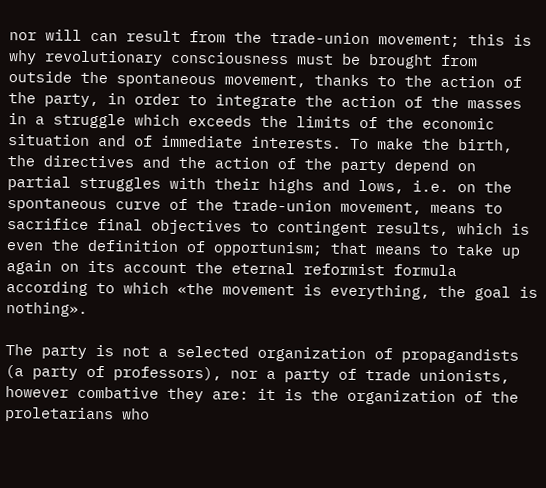nor will can result from the trade-union movement; this is why revolutionary consciousness must be brought from outside the spontaneous movement, thanks to the action of the party, in order to integrate the action of the masses in a struggle which exceeds the limits of the economic situation and of immediate interests. To make the birth, the directives and the action of the party depend on partial struggles with their highs and lows, i.e. on the spontaneous curve of the trade-union movement, means to sacrifice final objectives to contingent results, which is even the definition of opportunism; that means to take up again on its account the eternal reformist formula according to which «the movement is everything, the goal is nothing».

The party is not a selected organization of propagandists (a party of professors), nor a party of trade unionists, however combative they are: it is the organization of the proletarians who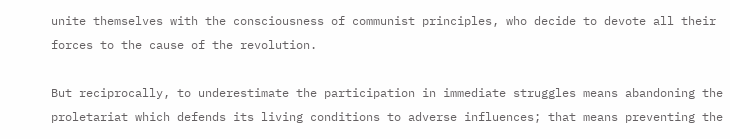unite themselves with the consciousness of communist principles, who decide to devote all their forces to the cause of the revolution.

But reciprocally, to underestimate the participation in immediate struggles means abandoning the proletariat which defends its living conditions to adverse influences; that means preventing the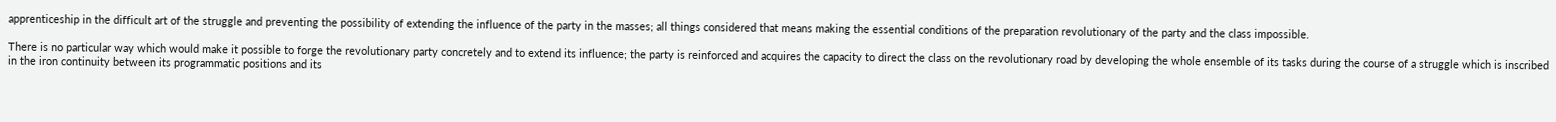apprenticeship in the difficult art of the struggle and preventing the possibility of extending the influence of the party in the masses; all things considered that means making the essential conditions of the preparation revolutionary of the party and the class impossible.

There is no particular way which would make it possible to forge the revolutionary party concretely and to extend its influence; the party is reinforced and acquires the capacity to direct the class on the revolutionary road by developing the whole ensemble of its tasks during the course of a struggle which is inscribed in the iron continuity between its programmatic positions and its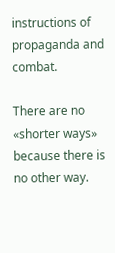instructions of propaganda and combat.

There are no «shorter ways» because there is no other way.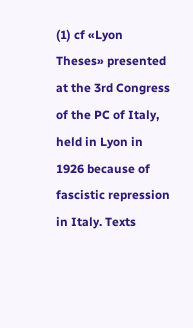(1) cf «Lyon Theses» presented at the 3rd Congress of the PC of Italy, held in Lyon in 1926 because of fascistic repression in Italy. Texts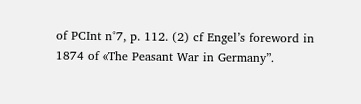of PCInt n°7, p. 112. (2) cf Engel’s foreword in 1874 of «The Peasant War in Germany”.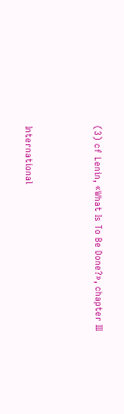(3) cf Lenin, «What Is To Be Done?», chapter III



International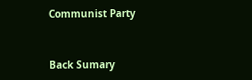Communist Party


Back Sumary